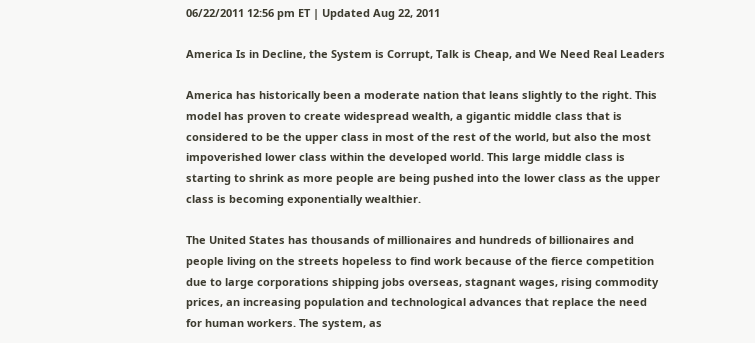06/22/2011 12:56 pm ET | Updated Aug 22, 2011

America Is in Decline, the System is Corrupt, Talk is Cheap, and We Need Real Leaders

America has historically been a moderate nation that leans slightly to the right. This model has proven to create widespread wealth, a gigantic middle class that is considered to be the upper class in most of the rest of the world, but also the most impoverished lower class within the developed world. This large middle class is starting to shrink as more people are being pushed into the lower class as the upper class is becoming exponentially wealthier.

The United States has thousands of millionaires and hundreds of billionaires and people living on the streets hopeless to find work because of the fierce competition due to large corporations shipping jobs overseas, stagnant wages, rising commodity prices, an increasing population and technological advances that replace the need for human workers. The system, as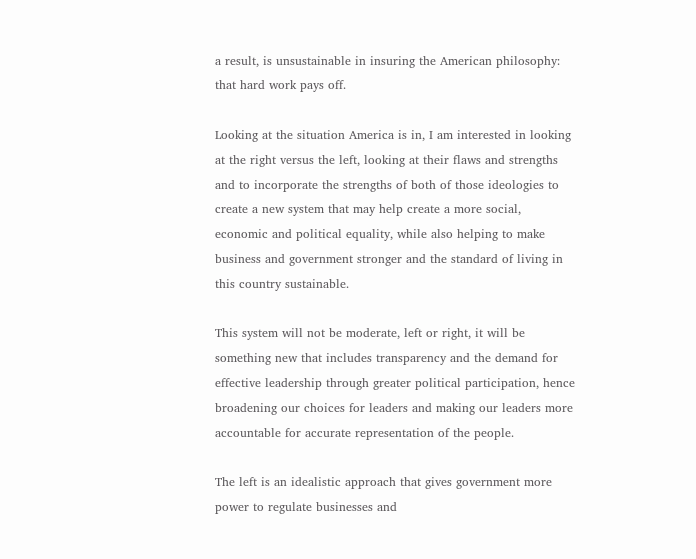a result, is unsustainable in insuring the American philosophy: that hard work pays off.

Looking at the situation America is in, I am interested in looking at the right versus the left, looking at their flaws and strengths and to incorporate the strengths of both of those ideologies to create a new system that may help create a more social, economic and political equality, while also helping to make business and government stronger and the standard of living in this country sustainable.

This system will not be moderate, left or right, it will be something new that includes transparency and the demand for effective leadership through greater political participation, hence broadening our choices for leaders and making our leaders more accountable for accurate representation of the people.

The left is an idealistic approach that gives government more power to regulate businesses and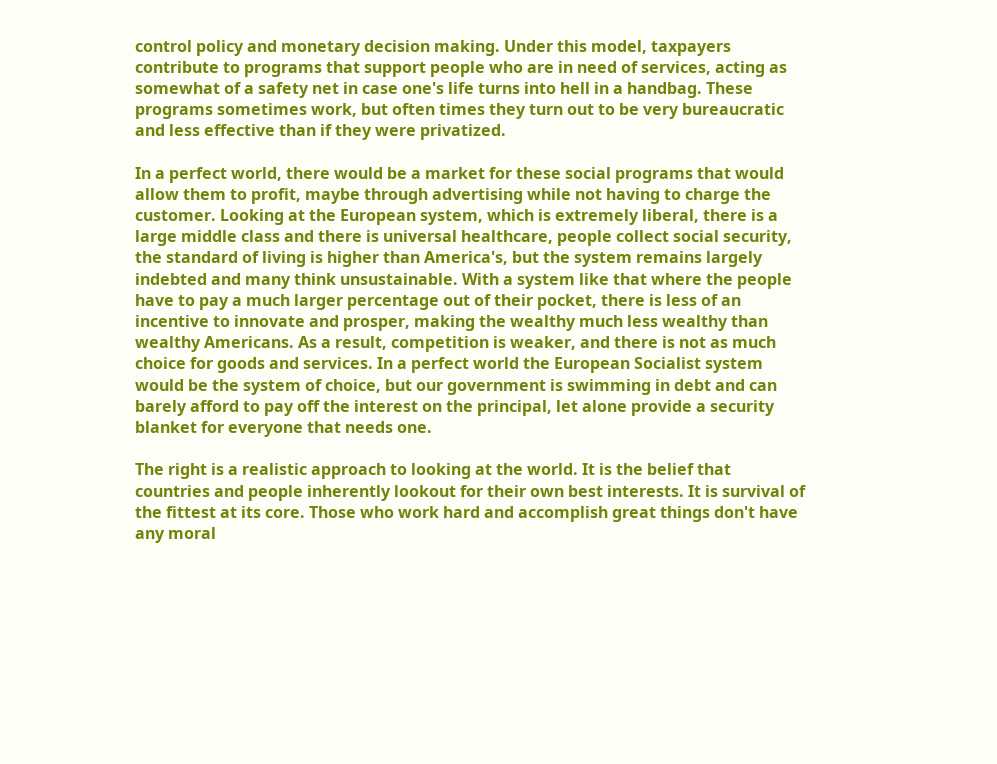control policy and monetary decision making. Under this model, taxpayers contribute to programs that support people who are in need of services, acting as somewhat of a safety net in case one's life turns into hell in a handbag. These programs sometimes work, but often times they turn out to be very bureaucratic and less effective than if they were privatized.

In a perfect world, there would be a market for these social programs that would allow them to profit, maybe through advertising while not having to charge the customer. Looking at the European system, which is extremely liberal, there is a large middle class and there is universal healthcare, people collect social security, the standard of living is higher than America's, but the system remains largely indebted and many think unsustainable. With a system like that where the people have to pay a much larger percentage out of their pocket, there is less of an incentive to innovate and prosper, making the wealthy much less wealthy than wealthy Americans. As a result, competition is weaker, and there is not as much choice for goods and services. In a perfect world the European Socialist system would be the system of choice, but our government is swimming in debt and can barely afford to pay off the interest on the principal, let alone provide a security blanket for everyone that needs one.

The right is a realistic approach to looking at the world. It is the belief that countries and people inherently lookout for their own best interests. It is survival of the fittest at its core. Those who work hard and accomplish great things don't have any moral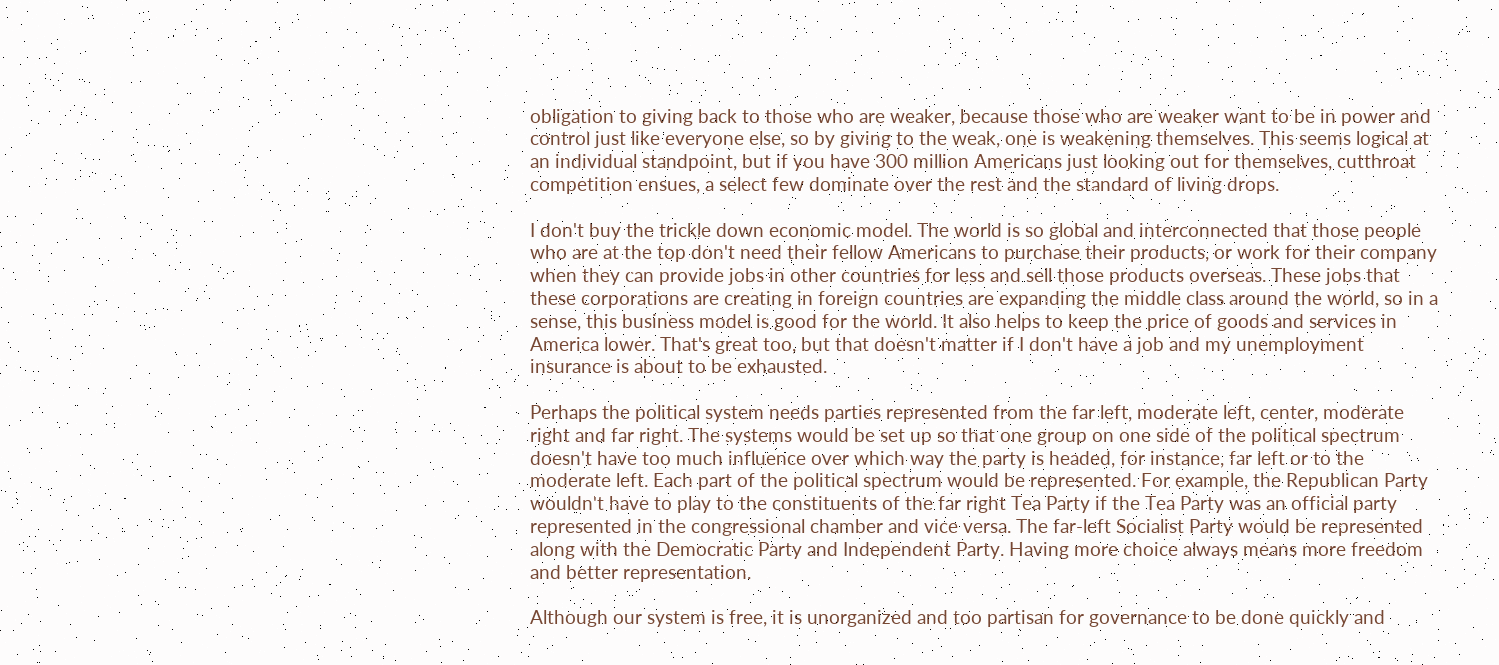obligation to giving back to those who are weaker, because those who are weaker want to be in power and control just like everyone else, so by giving to the weak, one is weakening themselves. This seems logical at an individual standpoint, but if you have 300 million Americans just looking out for themselves, cutthroat competition ensues, a select few dominate over the rest and the standard of living drops.

I don't buy the trickle down economic model. The world is so global and interconnected that those people who are at the top don't need their fellow Americans to purchase their products, or work for their company when they can provide jobs in other countries for less and sell those products overseas. These jobs that these corporations are creating in foreign countries are expanding the middle class around the world, so in a sense, this business model is good for the world. It also helps to keep the price of goods and services in America lower. That's great too, but that doesn't matter if I don't have a job and my unemployment insurance is about to be exhausted.

Perhaps the political system needs parties represented from the far left, moderate left, center, moderate right and far right. The systems would be set up so that one group on one side of the political spectrum doesn't have too much influence over which way the party is headed, for instance, far left or to the moderate left. Each part of the political spectrum would be represented. For example, the Republican Party wouldn't have to play to the constituents of the far right Tea Party if the Tea Party was an official party represented in the congressional chamber and vice versa. The far-left Socialist Party would be represented along with the Democratic Party and Independent Party. Having more choice always means more freedom and better representation.

Although our system is free, it is unorganized and too partisan for governance to be done quickly and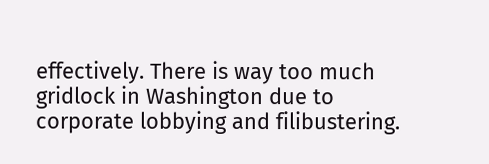effectively. There is way too much gridlock in Washington due to corporate lobbying and filibustering.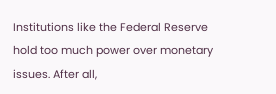Institutions like the Federal Reserve hold too much power over monetary issues. After all,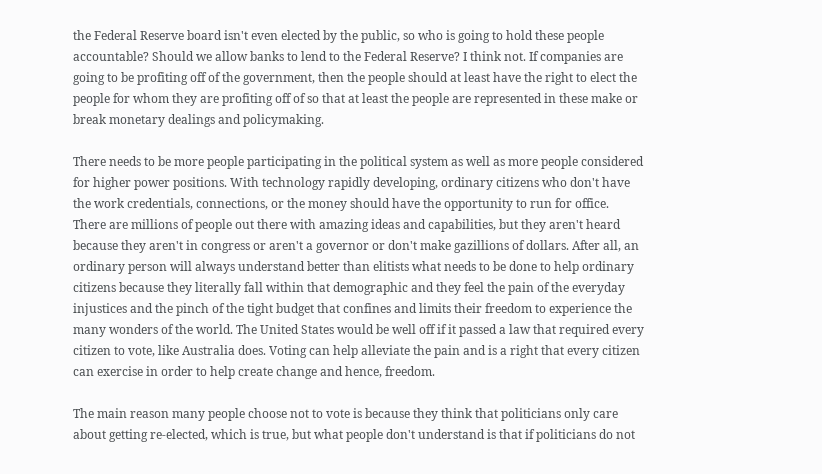the Federal Reserve board isn't even elected by the public, so who is going to hold these people accountable? Should we allow banks to lend to the Federal Reserve? I think not. If companies are going to be profiting off of the government, then the people should at least have the right to elect the people for whom they are profiting off of so that at least the people are represented in these make or break monetary dealings and policymaking.

There needs to be more people participating in the political system as well as more people considered for higher power positions. With technology rapidly developing, ordinary citizens who don't have the work credentials, connections, or the money should have the opportunity to run for office. There are millions of people out there with amazing ideas and capabilities, but they aren't heard because they aren't in congress or aren't a governor or don't make gazillions of dollars. After all, an ordinary person will always understand better than elitists what needs to be done to help ordinary citizens because they literally fall within that demographic and they feel the pain of the everyday injustices and the pinch of the tight budget that confines and limits their freedom to experience the many wonders of the world. The United States would be well off if it passed a law that required every citizen to vote, like Australia does. Voting can help alleviate the pain and is a right that every citizen can exercise in order to help create change and hence, freedom.

The main reason many people choose not to vote is because they think that politicians only care about getting re-elected, which is true, but what people don't understand is that if politicians do not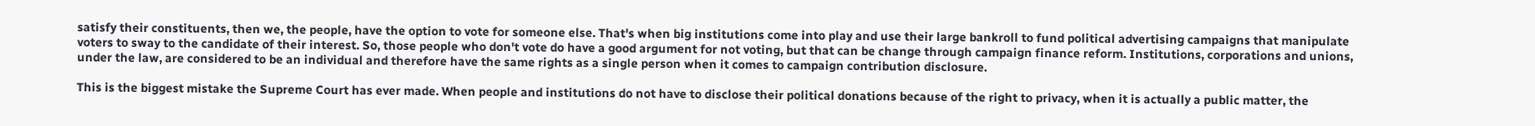satisfy their constituents, then we, the people, have the option to vote for someone else. That's when big institutions come into play and use their large bankroll to fund political advertising campaigns that manipulate voters to sway to the candidate of their interest. So, those people who don't vote do have a good argument for not voting, but that can be change through campaign finance reform. Institutions, corporations and unions, under the law, are considered to be an individual and therefore have the same rights as a single person when it comes to campaign contribution disclosure.

This is the biggest mistake the Supreme Court has ever made. When people and institutions do not have to disclose their political donations because of the right to privacy, when it is actually a public matter, the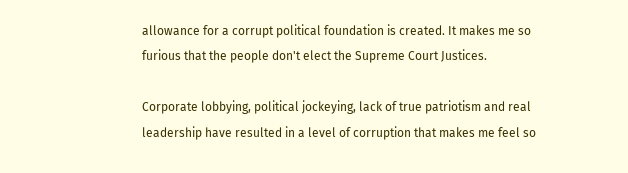allowance for a corrupt political foundation is created. It makes me so furious that the people don't elect the Supreme Court Justices.

Corporate lobbying, political jockeying, lack of true patriotism and real leadership have resulted in a level of corruption that makes me feel so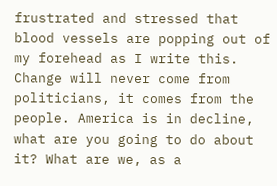frustrated and stressed that blood vessels are popping out of my forehead as I write this. Change will never come from politicians, it comes from the people. America is in decline, what are you going to do about it? What are we, as a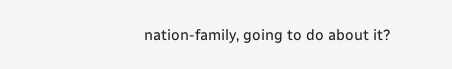nation-family, going to do about it?